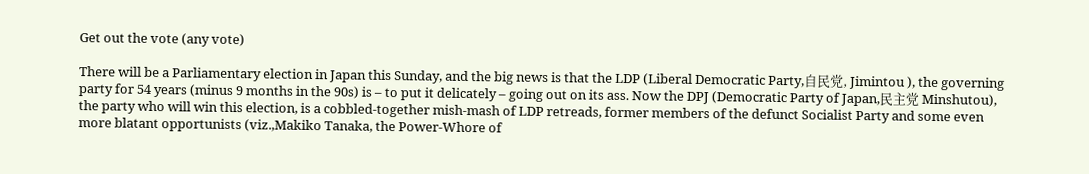Get out the vote (any vote)

There will be a Parliamentary election in Japan this Sunday, and the big news is that the LDP (Liberal Democratic Party,自民党, Jimintou ), the governing party for 54 years (minus 9 months in the 90s) is – to put it delicately – going out on its ass. Now the DPJ (Democratic Party of Japan,民主党 Minshutou), the party who will win this election, is a cobbled-together mish-mash of LDP retreads, former members of the defunct Socialist Party and some even more blatant opportunists (viz.,Makiko Tanaka, the Power-Whore of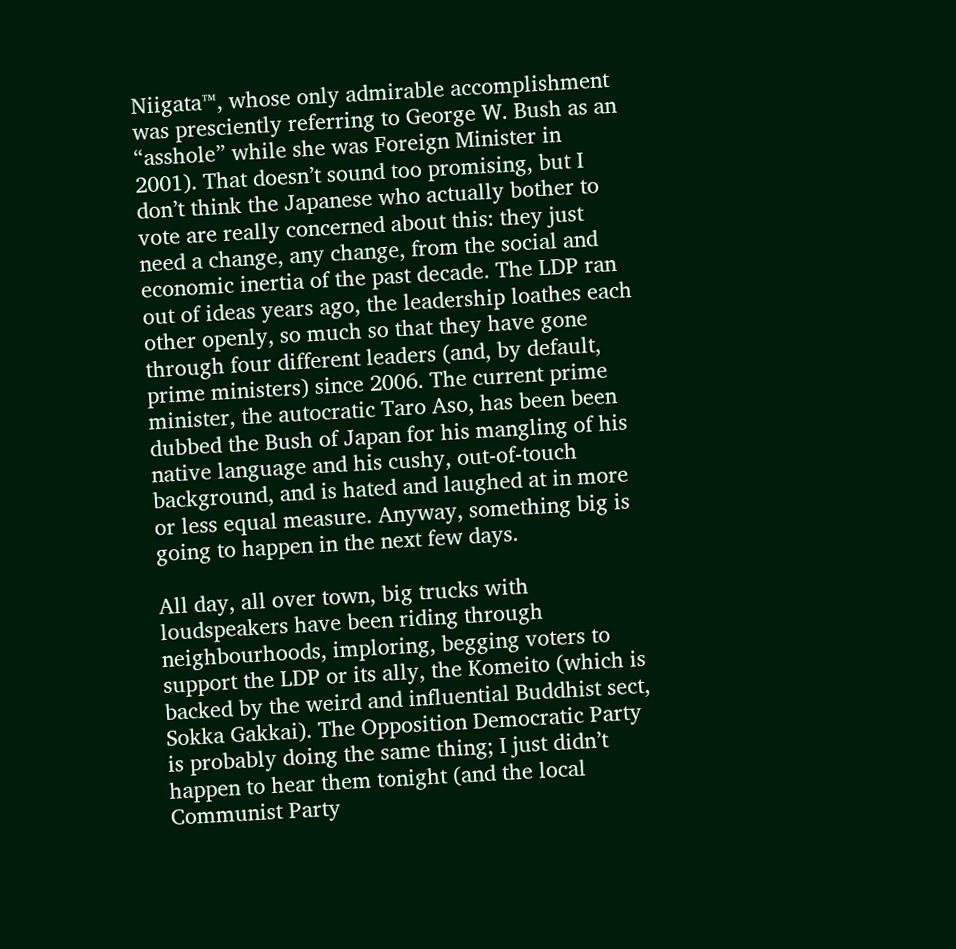Niigata™, whose only admirable accomplishment was presciently referring to George W. Bush as an “asshole” while she was Foreign Minister in 2001). That doesn’t sound too promising, but I don’t think the Japanese who actually bother to vote are really concerned about this: they just need a change, any change, from the social and economic inertia of the past decade. The LDP ran out of ideas years ago, the leadership loathes each other openly, so much so that they have gone through four different leaders (and, by default, prime ministers) since 2006. The current prime minister, the autocratic Taro Aso, has been been dubbed the Bush of Japan for his mangling of his native language and his cushy, out-of-touch background, and is hated and laughed at in more or less equal measure. Anyway, something big is going to happen in the next few days.

All day, all over town, big trucks with loudspeakers have been riding through neighbourhoods, imploring, begging voters to support the LDP or its ally, the Komeito (which is backed by the weird and influential Buddhist sect, Sokka Gakkai). The Opposition Democratic Party is probably doing the same thing; I just didn’t happen to hear them tonight (and the local Communist Party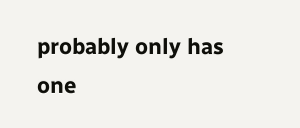probably only has one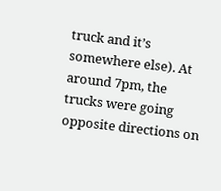truck and it’s somewhere else). At around 7pm, the trucks were going opposite directions on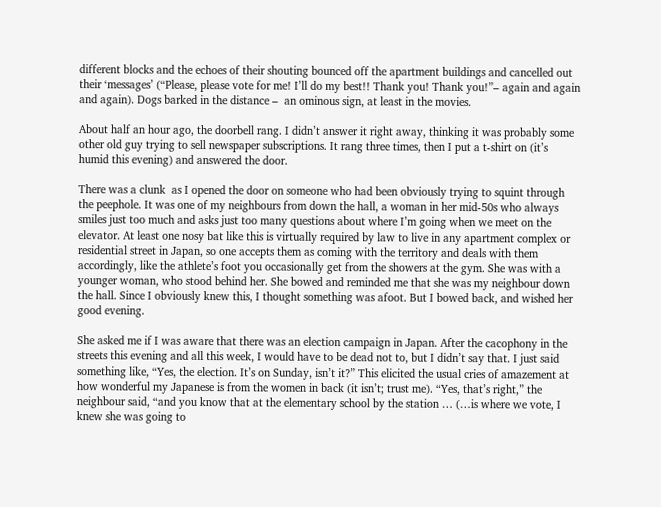different blocks and the echoes of their shouting bounced off the apartment buildings and cancelled out their ‘messages’ (“Please, please vote for me! I’ll do my best!! Thank you! Thank you!”– again and again and again). Dogs barked in the distance –  an ominous sign, at least in the movies.

About half an hour ago, the doorbell rang. I didn’t answer it right away, thinking it was probably some other old guy trying to sell newspaper subscriptions. It rang three times, then I put a t-shirt on (it’s humid this evening) and answered the door.

There was a clunk  as I opened the door on someone who had been obviously trying to squint through the peephole. It was one of my neighbours from down the hall, a woman in her mid-50s who always smiles just too much and asks just too many questions about where I’m going when we meet on the elevator. At least one nosy bat like this is virtually required by law to live in any apartment complex or residential street in Japan, so one accepts them as coming with the territory and deals with them accordingly, like the athlete’s foot you occasionally get from the showers at the gym. She was with a younger woman, who stood behind her. She bowed and reminded me that she was my neighbour down the hall. Since I obviously knew this, I thought something was afoot. But I bowed back, and wished her good evening.

She asked me if I was aware that there was an election campaign in Japan. After the cacophony in the streets this evening and all this week, I would have to be dead not to, but I didn’t say that. I just said something like, “Yes, the election. It’s on Sunday, isn’t it?” This elicited the usual cries of amazement at how wonderful my Japanese is from the women in back (it isn’t; trust me). “Yes, that’s right,” the neighbour said, “and you know that at the elementary school by the station … (…is where we vote, I knew she was going to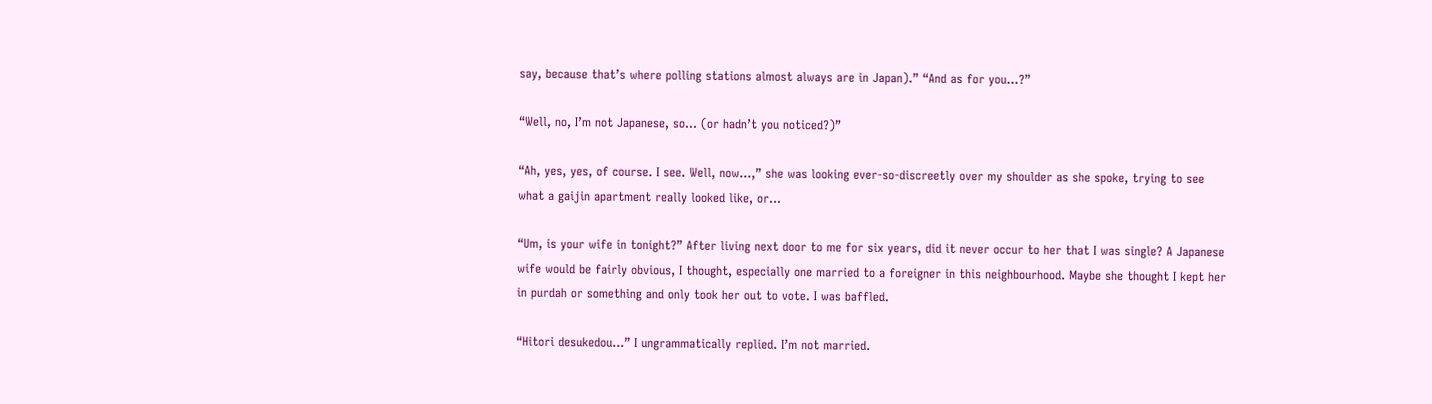say, because that’s where polling stations almost always are in Japan).” “And as for you…?”

“Well, no, I’m not Japanese, so… (or hadn’t you noticed?)”

“Ah, yes, yes, of course. I see. Well, now…,” she was looking ever-so-discreetly over my shoulder as she spoke, trying to see what a gaijin apartment really looked like, or…

“Um, is your wife in tonight?” After living next door to me for six years, did it never occur to her that I was single? A Japanese wife would be fairly obvious, I thought, especially one married to a foreigner in this neighbourhood. Maybe she thought I kept her in purdah or something and only took her out to vote. I was baffled.

“Hitori desukedou…” I ungrammatically replied. I’m not married.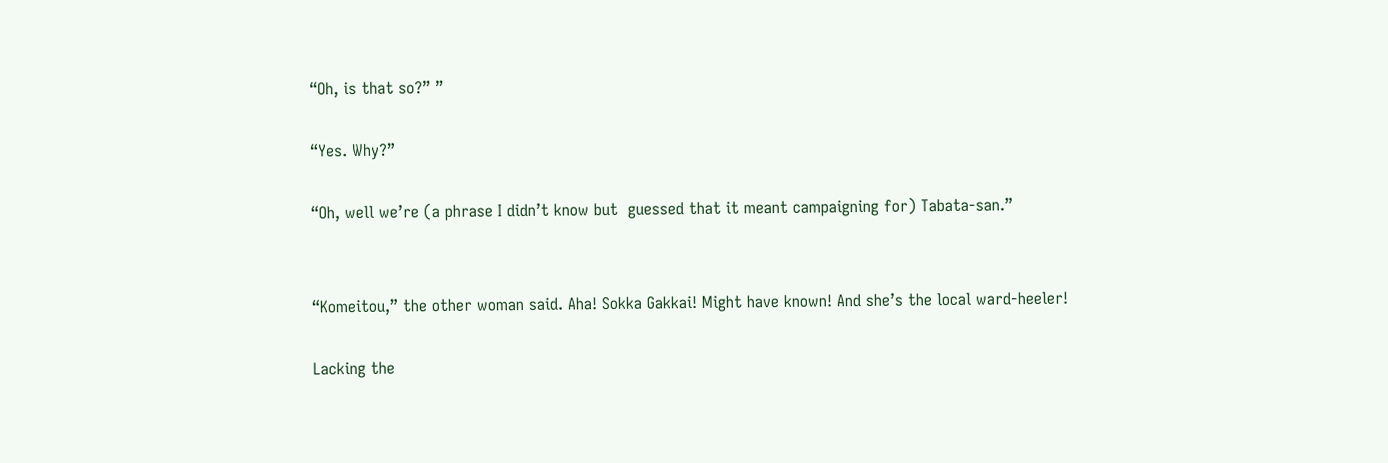“Oh, is that so?” ”

“Yes. Why?”

“Oh, well we’re (a phrase I didn’t know but  guessed that it meant campaigning for) Tabata-san.”


“Komeitou,” the other woman said. Aha! Sokka Gakkai! Might have known! And she’s the local ward-heeler!

Lacking the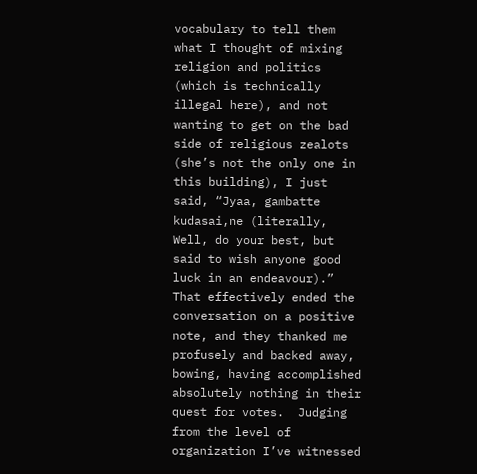vocabulary to tell them what I thought of mixing religion and politics (which is technically illegal here), and not wanting to get on the bad side of religious zealots (she’s not the only one in this building), I just said, “Jyaa, gambatte kudasai,ne (literally, Well, do your best, but said to wish anyone good luck in an endeavour).” That effectively ended the conversation on a positive note, and they thanked me profusely and backed away, bowing, having accomplished absolutely nothing in their quest for votes.  Judging from the level of organization I’ve witnessed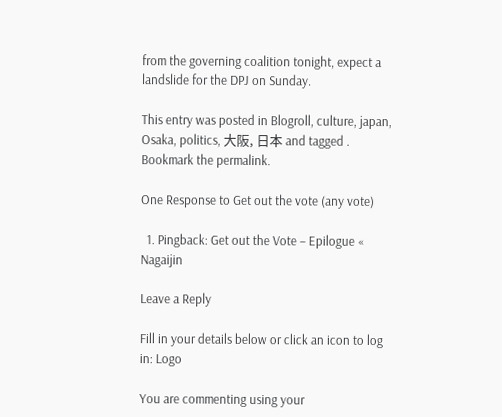from the governing coalition tonight, expect a landslide for the DPJ on Sunday.

This entry was posted in Blogroll, culture, japan, Osaka, politics, 大阪, 日本 and tagged . Bookmark the permalink.

One Response to Get out the vote (any vote)

  1. Pingback: Get out the Vote – Epilogue « Nagaijin

Leave a Reply

Fill in your details below or click an icon to log in: Logo

You are commenting using your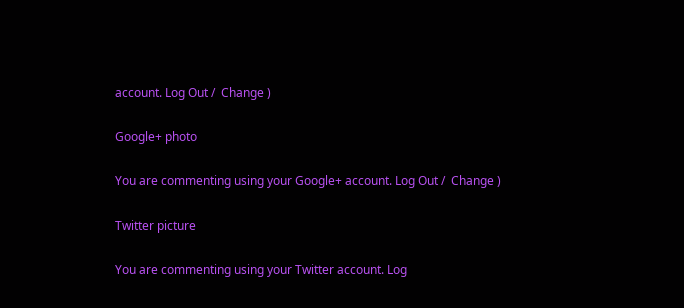account. Log Out /  Change )

Google+ photo

You are commenting using your Google+ account. Log Out /  Change )

Twitter picture

You are commenting using your Twitter account. Log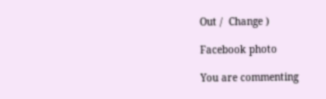Out /  Change )

Facebook photo

You are commenting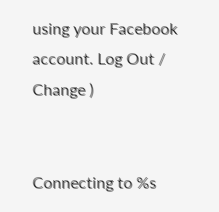using your Facebook account. Log Out /  Change )


Connecting to %s